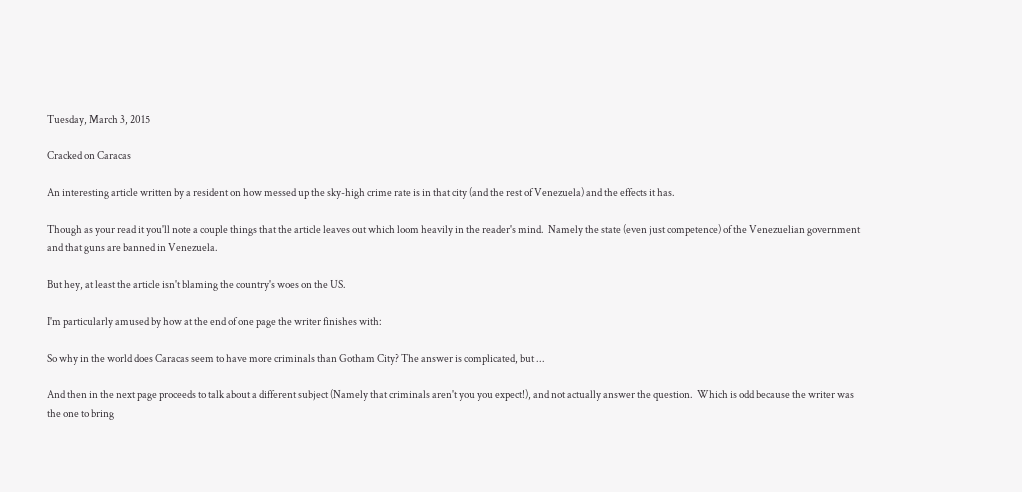Tuesday, March 3, 2015

Cracked on Caracas

An interesting article written by a resident on how messed up the sky-high crime rate is in that city (and the rest of Venezuela) and the effects it has.

Though as your read it you'll note a couple things that the article leaves out which loom heavily in the reader's mind.  Namely the state (even just competence) of the Venezuelian government and that guns are banned in Venezuela.

But hey, at least the article isn't blaming the country's woes on the US.

I'm particularly amused by how at the end of one page the writer finishes with:

So why in the world does Caracas seem to have more criminals than Gotham City? The answer is complicated, but ...

And then in the next page proceeds to talk about a different subject (Namely that criminals aren't you you expect!), and not actually answer the question.  Which is odd because the writer was the one to bring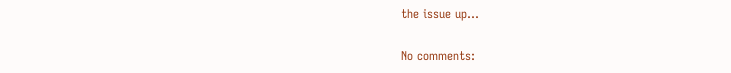the issue up...

No comments: